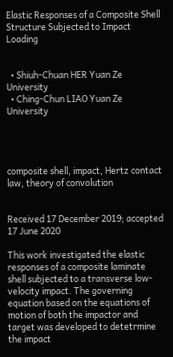Elastic Responses of a Composite Shell Structure Subjected to Impact Loading


  • Shiuh-Chuan HER Yuan Ze University
  • Ching-Chun LIAO Yuan Ze University




composite shell, impact, Hertz contact law, theory of convolution


Received 17 December 2019; accepted 17 June 2020

This work investigated the elastic responses of a composite laminate shell subjected to a transverse low-velocity impact. The governing equation based on the equations of motion of both the impactor and target was developed to detetrmine the impact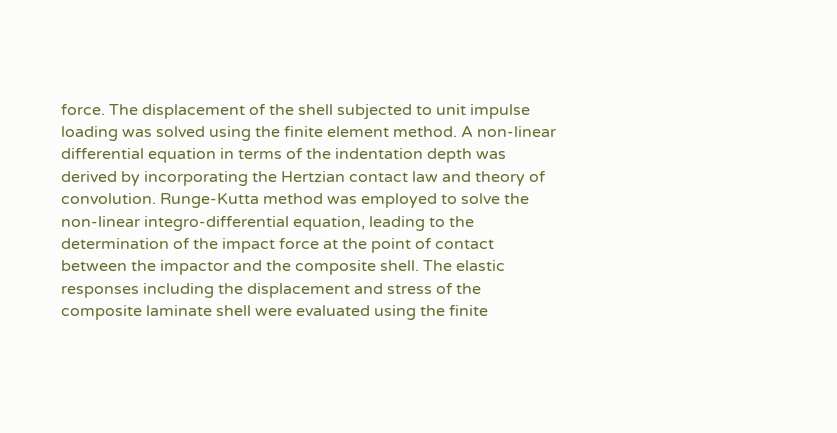force. The displacement of the shell subjected to unit impulse loading was solved using the finite element method. A non-linear differential equation in terms of the indentation depth was derived by incorporating the Hertzian contact law and theory of convolution. Runge-Kutta method was employed to solve the non-linear integro-differential equation, leading to the determination of the impact force at the point of contact between the impactor and the composite shell. The elastic responses including the displacement and stress of the composite laminate shell were evaluated using the finite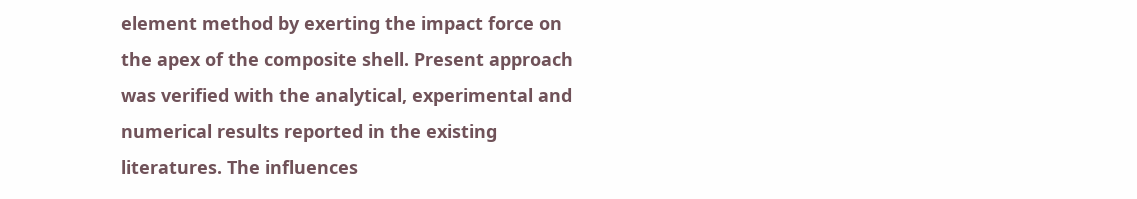element method by exerting the impact force on the apex of the composite shell. Present approach was verified with the analytical, experimental and numerical results reported in the existing literatures. The influences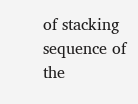of stacking sequence of the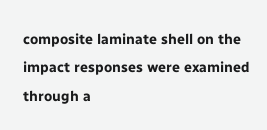composite laminate shell on the impact responses were examined through a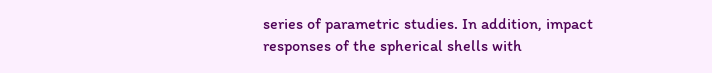series of parametric studies. In addition, impact responses of the spherical shells with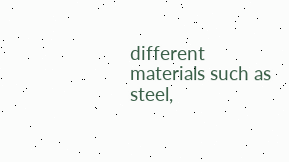different materials such as steel,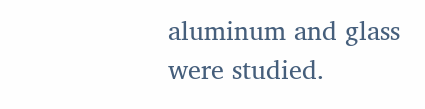aluminum and glass were studied.